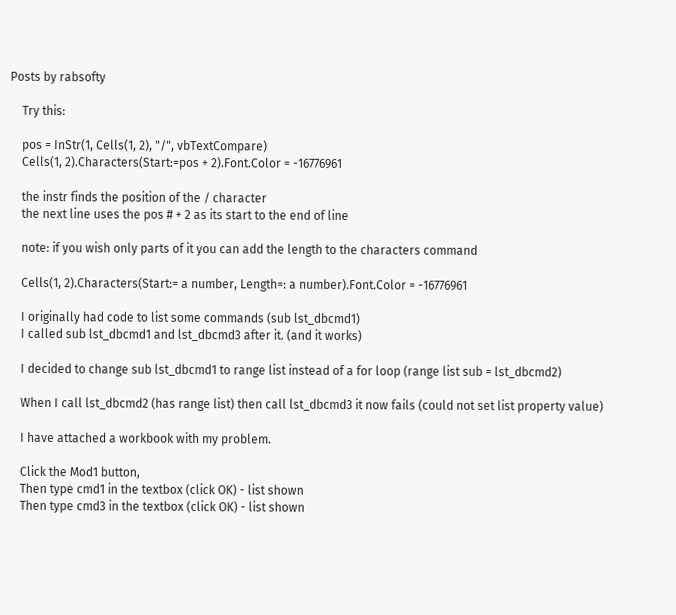Posts by rabsofty

    Try this:

    pos = InStr(1, Cells(1, 2), "/", vbTextCompare)
    Cells(1, 2).Characters(Start:=pos + 2).Font.Color = -16776961

    the instr finds the position of the / character
    the next line uses the pos # + 2 as its start to the end of line

    note: if you wish only parts of it you can add the length to the characters command

    Cells(1, 2).Characters(Start:= a number, Length=: a number).Font.Color = -16776961

    I originally had code to list some commands (sub lst_dbcmd1)
    I called sub lst_dbcmd1 and lst_dbcmd3 after it. (and it works)

    I decided to change sub lst_dbcmd1 to range list instead of a for loop (range list sub = lst_dbcmd2)

    When I call lst_dbcmd2 (has range list) then call lst_dbcmd3 it now fails (could not set list property value)

    I have attached a workbook with my problem.

    Click the Mod1 button,
    Then type cmd1 in the textbox (click OK) - list shown
    Then type cmd3 in the textbox (click OK) - list shown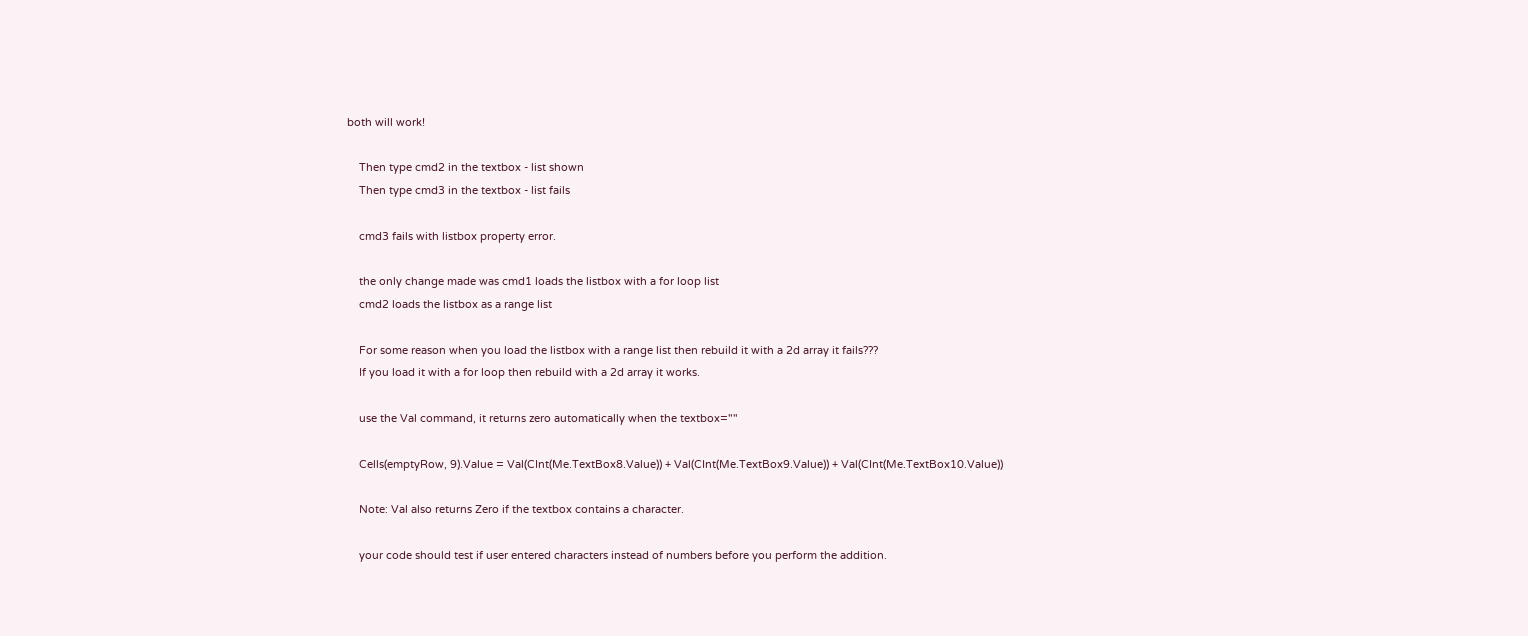both will work!

    Then type cmd2 in the textbox - list shown
    Then type cmd3 in the textbox - list fails

    cmd3 fails with listbox property error.

    the only change made was cmd1 loads the listbox with a for loop list
    cmd2 loads the listbox as a range list

    For some reason when you load the listbox with a range list then rebuild it with a 2d array it fails???
    If you load it with a for loop then rebuild with a 2d array it works.

    use the Val command, it returns zero automatically when the textbox=""

    Cells(emptyRow, 9).Value = Val(CInt(Me.TextBox8.Value)) + Val(CInt(Me.TextBox9.Value)) + Val(CInt(Me.TextBox10.Value))

    Note: Val also returns Zero if the textbox contains a character.

    your code should test if user entered characters instead of numbers before you perform the addition.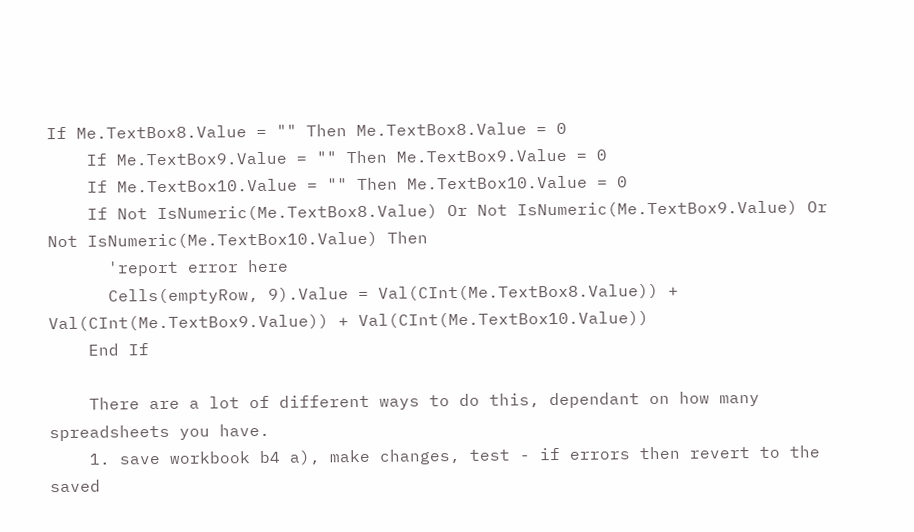If Me.TextBox8.Value = "" Then Me.TextBox8.Value = 0
    If Me.TextBox9.Value = "" Then Me.TextBox9.Value = 0
    If Me.TextBox10.Value = "" Then Me.TextBox10.Value = 0
    If Not IsNumeric(Me.TextBox8.Value) Or Not IsNumeric(Me.TextBox9.Value) Or Not IsNumeric(Me.TextBox10.Value) Then
      'report error here
      Cells(emptyRow, 9).Value = Val(CInt(Me.TextBox8.Value)) + Val(CInt(Me.TextBox9.Value)) + Val(CInt(Me.TextBox10.Value))
    End If

    There are a lot of different ways to do this, dependant on how many spreadsheets you have.
    1. save workbook b4 a), make changes, test - if errors then revert to the saved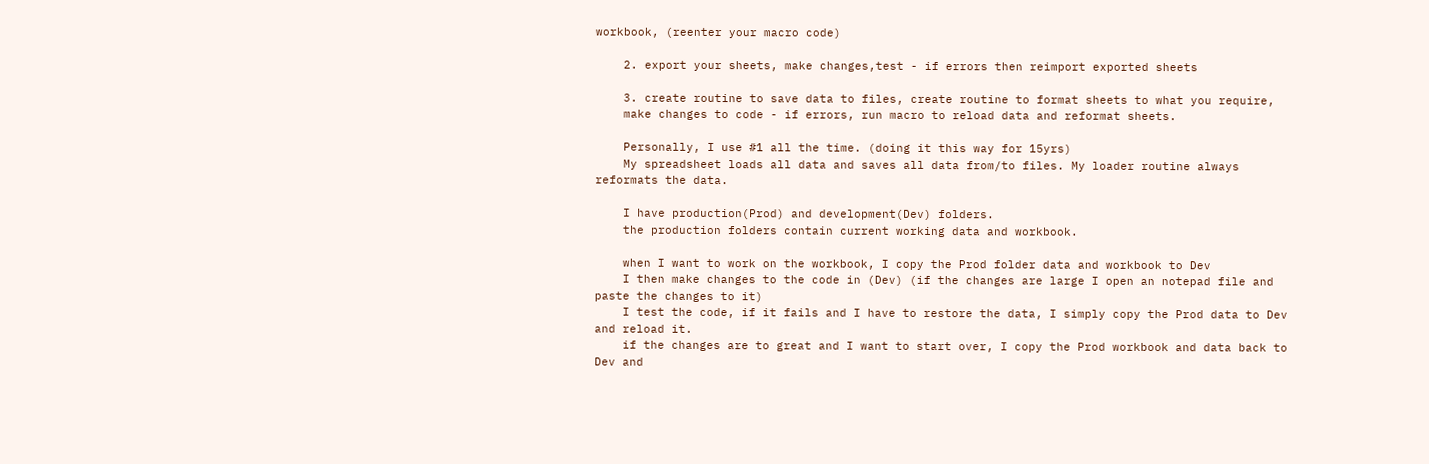workbook, (reenter your macro code)

    2. export your sheets, make changes,test - if errors then reimport exported sheets

    3. create routine to save data to files, create routine to format sheets to what you require,
    make changes to code - if errors, run macro to reload data and reformat sheets.

    Personally, I use #1 all the time. (doing it this way for 15yrs)
    My spreadsheet loads all data and saves all data from/to files. My loader routine always reformats the data.

    I have production(Prod) and development(Dev) folders.
    the production folders contain current working data and workbook.

    when I want to work on the workbook, I copy the Prod folder data and workbook to Dev
    I then make changes to the code in (Dev) (if the changes are large I open an notepad file and paste the changes to it)
    I test the code, if it fails and I have to restore the data, I simply copy the Prod data to Dev and reload it.
    if the changes are to great and I want to start over, I copy the Prod workbook and data back to Dev and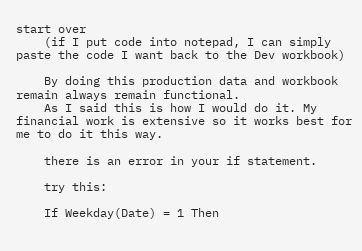start over
    (if I put code into notepad, I can simply paste the code I want back to the Dev workbook)

    By doing this production data and workbook remain always remain functional.
    As I said this is how I would do it. My financial work is extensive so it works best for me to do it this way.

    there is an error in your if statement.

    try this:

    If Weekday(Date) = 1 Then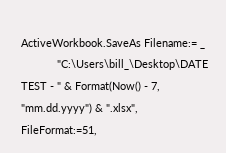ActiveWorkbook.SaveAs Filename:= _
            "C:\Users\bill_\Desktop\DATE TEST - " & Format(Now() - 7, "mm.dd.yyyy") & ".xlsx", FileFormat:=51,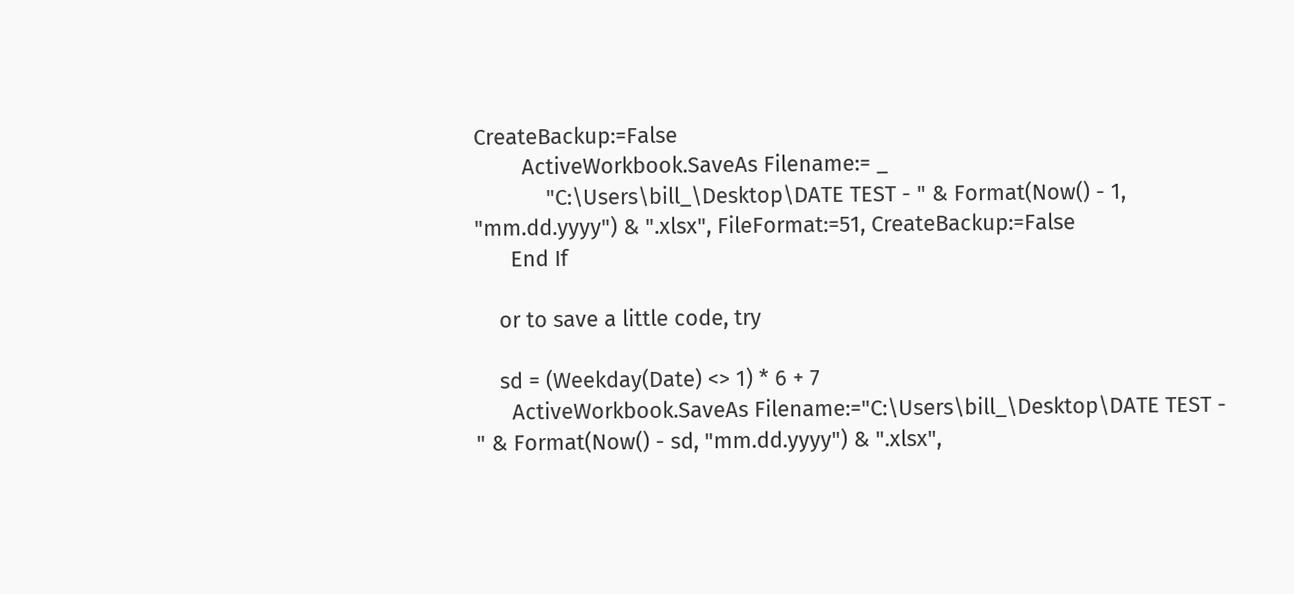CreateBackup:=False
        ActiveWorkbook.SaveAs Filename:= _
            "C:\Users\bill_\Desktop\DATE TEST - " & Format(Now() - 1, "mm.dd.yyyy") & ".xlsx", FileFormat:=51, CreateBackup:=False
      End If

    or to save a little code, try

    sd = (Weekday(Date) <> 1) * 6 + 7
      ActiveWorkbook.SaveAs Filename:="C:\Users\bill_\Desktop\DATE TEST - " & Format(Now() - sd, "mm.dd.yyyy") & ".xlsx",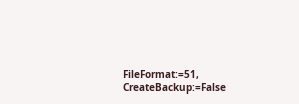FileFormat:=51, CreateBackup:=False